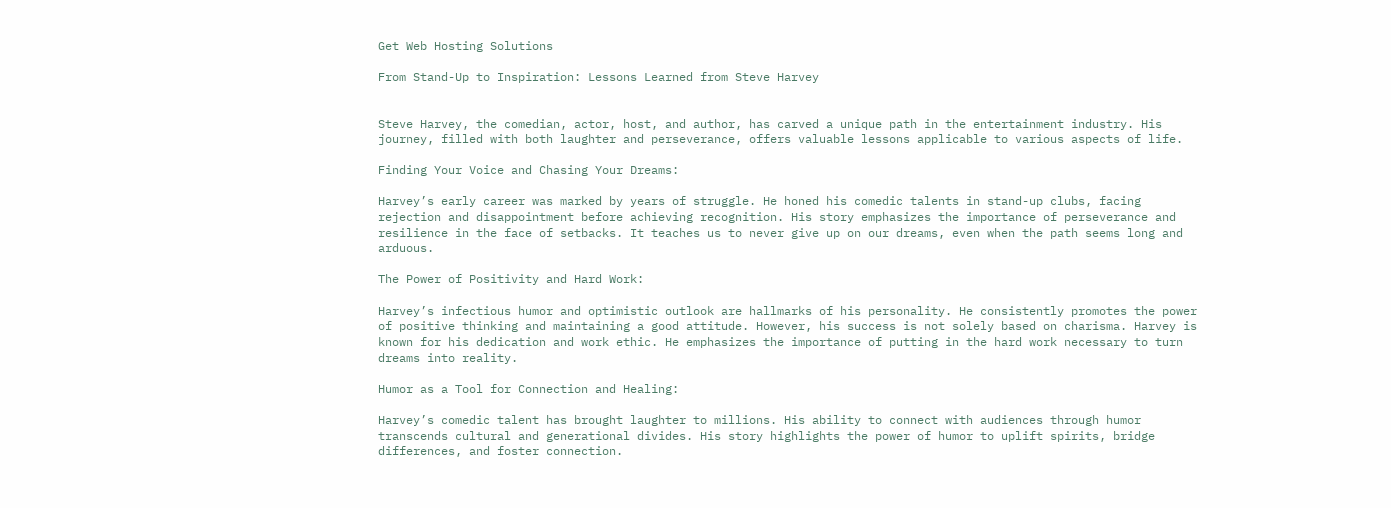Get Web Hosting Solutions

From Stand-Up to Inspiration: Lessons Learned from Steve Harvey


Steve Harvey, the comedian, actor, host, and author, has carved a unique path in the entertainment industry. His journey, filled with both laughter and perseverance, offers valuable lessons applicable to various aspects of life.

Finding Your Voice and Chasing Your Dreams:

Harvey’s early career was marked by years of struggle. He honed his comedic talents in stand-up clubs, facing rejection and disappointment before achieving recognition. His story emphasizes the importance of perseverance and resilience in the face of setbacks. It teaches us to never give up on our dreams, even when the path seems long and arduous.

The Power of Positivity and Hard Work:

Harvey’s infectious humor and optimistic outlook are hallmarks of his personality. He consistently promotes the power of positive thinking and maintaining a good attitude. However, his success is not solely based on charisma. Harvey is known for his dedication and work ethic. He emphasizes the importance of putting in the hard work necessary to turn dreams into reality.

Humor as a Tool for Connection and Healing:

Harvey’s comedic talent has brought laughter to millions. His ability to connect with audiences through humor transcends cultural and generational divides. His story highlights the power of humor to uplift spirits, bridge differences, and foster connection.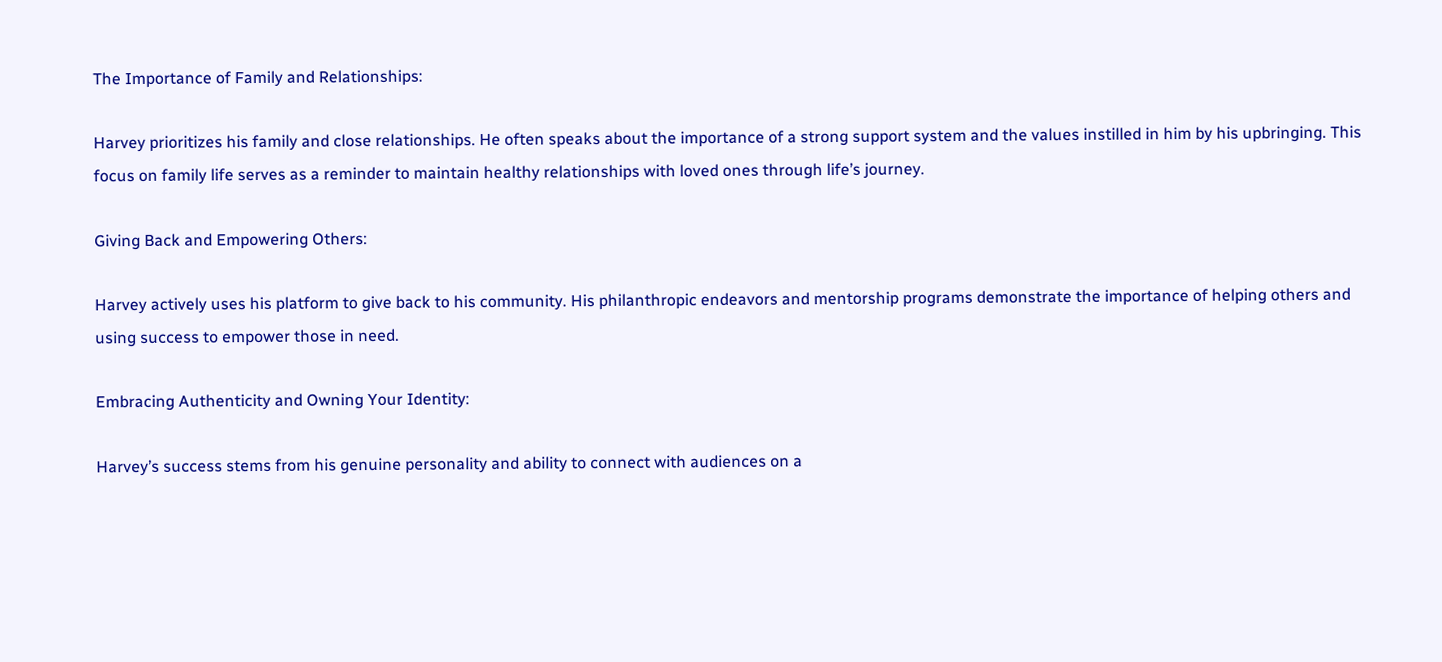The Importance of Family and Relationships:

Harvey prioritizes his family and close relationships. He often speaks about the importance of a strong support system and the values instilled in him by his upbringing. This focus on family life serves as a reminder to maintain healthy relationships with loved ones through life’s journey.

Giving Back and Empowering Others:

Harvey actively uses his platform to give back to his community. His philanthropic endeavors and mentorship programs demonstrate the importance of helping others and using success to empower those in need.

Embracing Authenticity and Owning Your Identity:

Harvey’s success stems from his genuine personality and ability to connect with audiences on a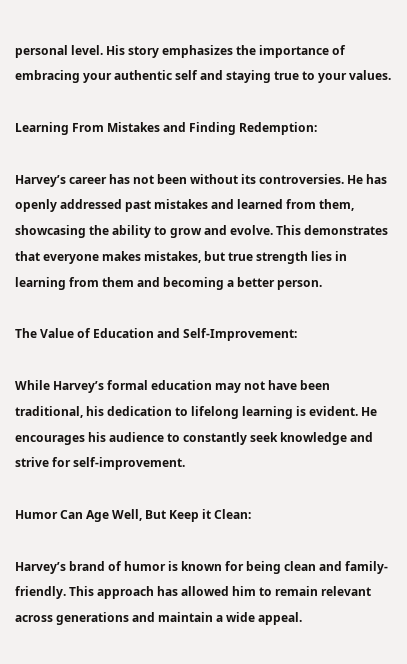personal level. His story emphasizes the importance of embracing your authentic self and staying true to your values.

Learning From Mistakes and Finding Redemption:

Harvey’s career has not been without its controversies. He has openly addressed past mistakes and learned from them, showcasing the ability to grow and evolve. This demonstrates that everyone makes mistakes, but true strength lies in learning from them and becoming a better person.

The Value of Education and Self-Improvement:

While Harvey’s formal education may not have been traditional, his dedication to lifelong learning is evident. He encourages his audience to constantly seek knowledge and strive for self-improvement.

Humor Can Age Well, But Keep it Clean:

Harvey’s brand of humor is known for being clean and family-friendly. This approach has allowed him to remain relevant across generations and maintain a wide appeal.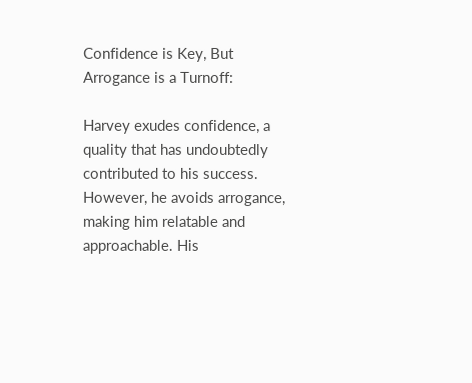Confidence is Key, But Arrogance is a Turnoff:

Harvey exudes confidence, a quality that has undoubtedly contributed to his success. However, he avoids arrogance, making him relatable and approachable. His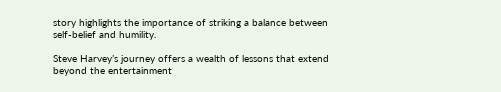story highlights the importance of striking a balance between self-belief and humility.

Steve Harvey’s journey offers a wealth of lessons that extend beyond the entertainment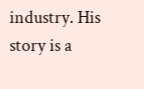industry. His story is a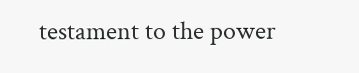testament to the power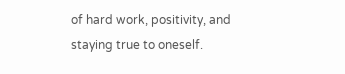of hard work, positivity, and staying true to oneself.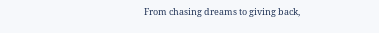From chasing dreams to giving back,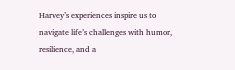Harvey’s experiences inspire us to navigate life’s challenges with humor, resilience, and a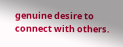genuine desire to connect with others.